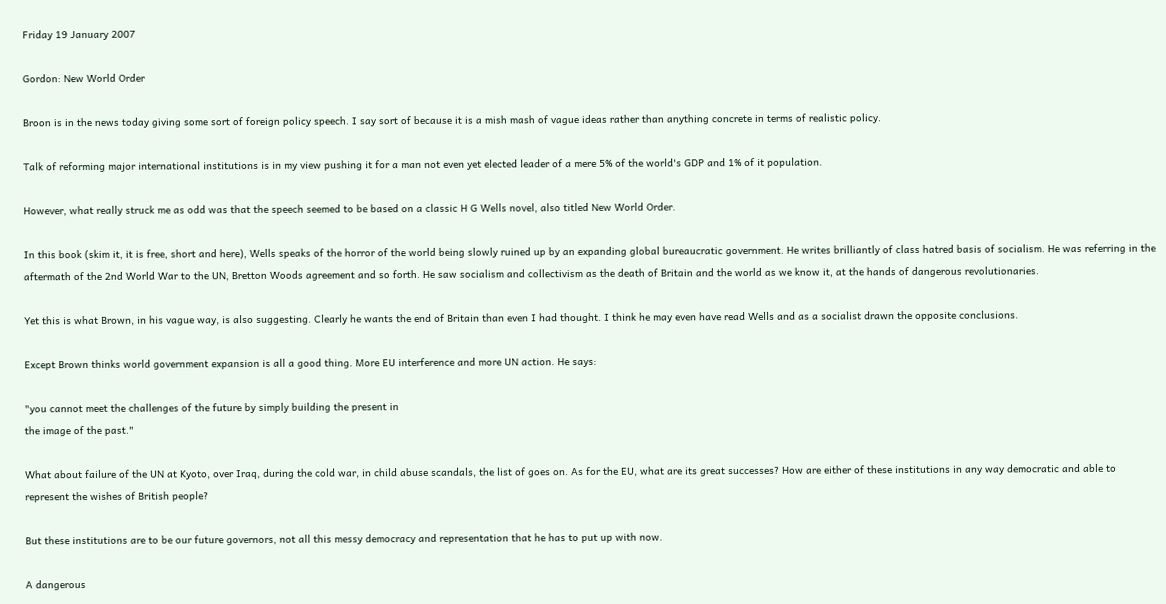Friday 19 January 2007

Gordon: New World Order

Broon is in the news today giving some sort of foreign policy speech. I say sort of because it is a mish mash of vague ideas rather than anything concrete in terms of realistic policy.

Talk of reforming major international institutions is in my view pushing it for a man not even yet elected leader of a mere 5% of the world's GDP and 1% of it population.

However, what really struck me as odd was that the speech seemed to be based on a classic H G Wells novel, also titled New World Order.

In this book (skim it, it is free, short and here), Wells speaks of the horror of the world being slowly ruined up by an expanding global bureaucratic government. He writes brilliantly of class hatred basis of socialism. He was referring in the aftermath of the 2nd World War to the UN, Bretton Woods agreement and so forth. He saw socialism and collectivism as the death of Britain and the world as we know it, at the hands of dangerous revolutionaries.

Yet this is what Brown, in his vague way, is also suggesting. Clearly he wants the end of Britain than even I had thought. I think he may even have read Wells and as a socialist drawn the opposite conclusions.

Except Brown thinks world government expansion is all a good thing. More EU interference and more UN action. He says:

"you cannot meet the challenges of the future by simply building the present in
the image of the past."

What about failure of the UN at Kyoto, over Iraq, during the cold war, in child abuse scandals, the list of goes on. As for the EU, what are its great successes? How are either of these institutions in any way democratic and able to represent the wishes of British people?

But these institutions are to be our future governors, not all this messy democracy and representation that he has to put up with now.

A dangerous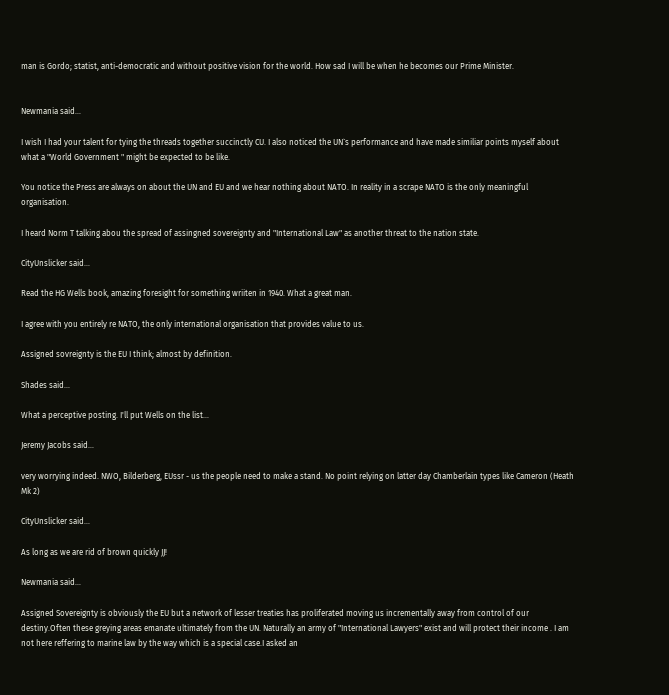man is Gordo; statist, anti-democratic and without positive vision for the world. How sad I will be when he becomes our Prime Minister.


Newmania said...

I wish I had your talent for tying the threads together succinctly CU. I also noticed the UN`s performance and have made similiar points myself about what a "World Government " might be expected to be like.

You notice the Press are always on about the UN and EU and we hear nothing about NATO. In reality in a scrape NATO is the only meaningful organisation.

I heard Norm T talking abou the spread of assingned sovereignty and "International Law" as another threat to the nation state.

CityUnslicker said...

Read the HG Wells book, amazing foresight for something wriiten in 1940. What a great man.

I agree with you entirely re NATO, the only international organisation that provides value to us.

Assigned sovreignty is the EU I think; almost by definition.

Shades said...

What a perceptive posting. I'll put Wells on the list...

Jeremy Jacobs said...

very worrying indeed. NWO, Bilderberg, EUssr - us the people need to make a stand. No point relying on latter day Chamberlain types like Cameron (Heath Mk 2)

CityUnslicker said...

As long as we are rid of brown quickly JJ!

Newmania said...

Assigned Sovereignty is obviously the EU but a network of lesser treaties has proliferated moving us incrementally away from control of our destiny.Often these greying areas emanate ultimately from the UN. Naturally an army of "International Lawyers" exist and will protect their income . I am not here reffering to marine law by the way which is a special case.I asked an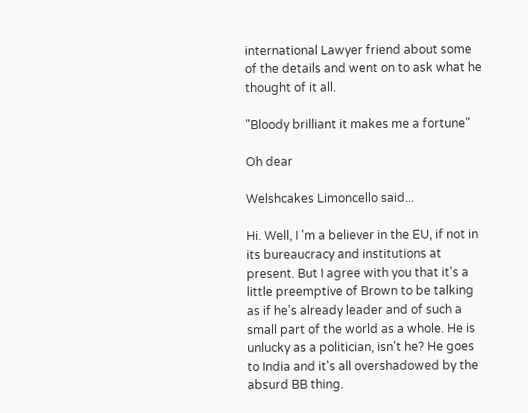international Lawyer friend about some of the details and went on to ask what he thought of it all.

"Bloody brilliant it makes me a fortune"

Oh dear

Welshcakes Limoncello said...

Hi. Well, I 'm a believer in the EU, if not in its bureaucracy and institutions at present. But I agree with you that it's a little preemptive of Brown to be talking as if he's already leader and of such a small part of the world as a whole. He is unlucky as a politician, isn't he? He goes to India and it's all overshadowed by the absurd BB thing.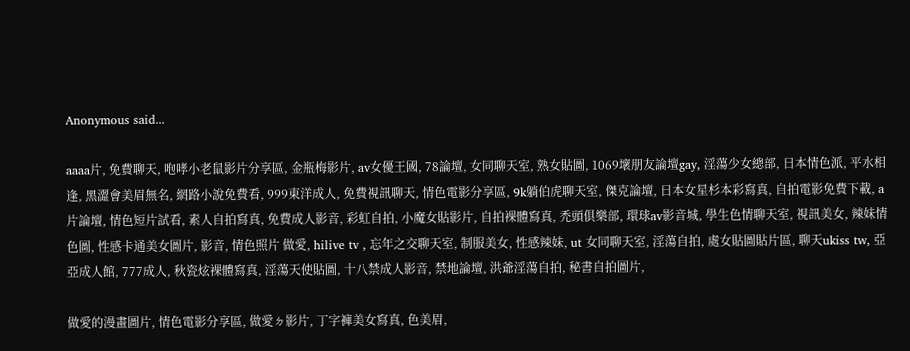Anonymous said...

aaaa片, 免費聊天, 咆哮小老鼠影片分享區, 金瓶梅影片, av女優王國, 78論壇, 女同聊天室, 熟女貼圖, 1069壞朋友論壇gay, 淫蕩少女總部, 日本情色派, 平水相逢, 黑澀會美眉無名, 網路小說免費看, 999東洋成人, 免費視訊聊天, 情色電影分享區, 9k躺伯虎聊天室, 傑克論壇, 日本女星杉本彩寫真, 自拍電影免費下載, a片論壇, 情色短片試看, 素人自拍寫真, 免費成人影音, 彩虹自拍, 小魔女貼影片, 自拍裸體寫真, 禿頭俱樂部, 環球av影音城, 學生色情聊天室, 視訊美女, 辣妹情色圖, 性感卡通美女圖片, 影音, 情色照片 做愛, hilive tv , 忘年之交聊天室, 制服美女, 性感辣妹, ut 女同聊天室, 淫蕩自拍, 處女貼圖貼片區, 聊天ukiss tw, 亞亞成人館, 777成人, 秋瓷炫裸體寫真, 淫蕩天使貼圖, 十八禁成人影音, 禁地論壇, 洪爺淫蕩自拍, 秘書自拍圖片,

做愛的漫畫圖片, 情色電影分享區, 做愛ㄉ影片, 丁字褲美女寫真, 色美眉,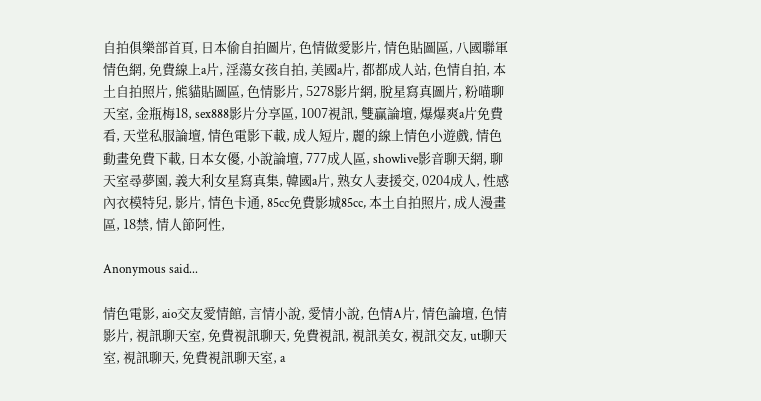自拍俱樂部首頁, 日本偷自拍圖片, 色情做愛影片, 情色貼圖區, 八國聯軍情色網, 免費線上a片, 淫蕩女孩自拍, 美國a片, 都都成人站, 色情自拍, 本土自拍照片, 熊貓貼圖區, 色情影片, 5278影片網, 脫星寫真圖片, 粉喵聊天室, 金瓶梅18, sex888影片分享區, 1007視訊, 雙贏論壇, 爆爆爽a片免費看, 天堂私服論壇, 情色電影下載, 成人短片, 麗的線上情色小遊戲, 情色動畫免費下載, 日本女優, 小說論壇, 777成人區, showlive影音聊天網, 聊天室尋夢園, 義大利女星寫真集, 韓國a片, 熟女人妻援交, 0204成人, 性感內衣模特兒, 影片, 情色卡通, 85cc免費影城85cc, 本土自拍照片, 成人漫畫區, 18禁, 情人節阿性,

Anonymous said...

情色電影, aio交友愛情館, 言情小說, 愛情小說, 色情A片, 情色論壇, 色情影片, 視訊聊天室, 免費視訊聊天, 免費視訊, 視訊美女, 視訊交友, ut聊天室, 視訊聊天, 免費視訊聊天室, a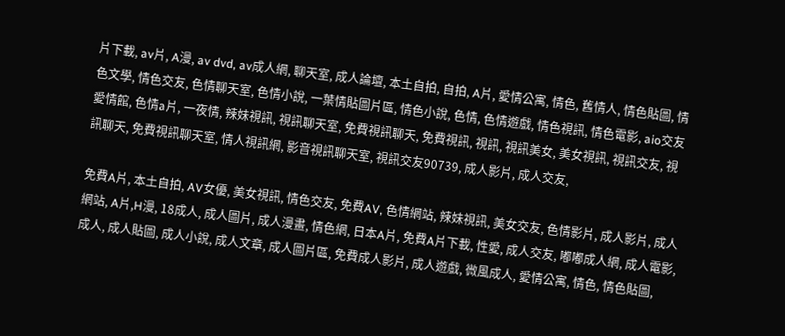片下載, av片, A漫, av dvd, av成人網, 聊天室, 成人論壇, 本土自拍, 自拍, A片, 愛情公寓, 情色, 舊情人, 情色貼圖, 情色文學, 情色交友, 色情聊天室, 色情小說, 一葉情貼圖片區, 情色小說, 色情, 色情遊戲, 情色視訊, 情色電影, aio交友愛情館, 色情a片, 一夜情, 辣妹視訊, 視訊聊天室, 免費視訊聊天, 免費視訊, 視訊, 視訊美女, 美女視訊, 視訊交友, 視訊聊天, 免費視訊聊天室, 情人視訊網, 影音視訊聊天室, 視訊交友90739, 成人影片, 成人交友,

免費A片, 本土自拍, AV女優, 美女視訊, 情色交友, 免費AV, 色情網站, 辣妹視訊, 美女交友, 色情影片, 成人影片, 成人網站, A片,H漫, 18成人, 成人圖片, 成人漫畫, 情色網, 日本A片, 免費A片下載, 性愛, 成人交友, 嘟嘟成人網, 成人電影, 成人, 成人貼圖, 成人小說, 成人文章, 成人圖片區, 免費成人影片, 成人遊戲, 微風成人, 愛情公寓, 情色, 情色貼圖,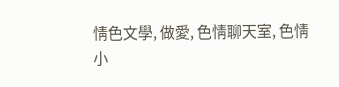情色文學, 做愛, 色情聊天室, 色情小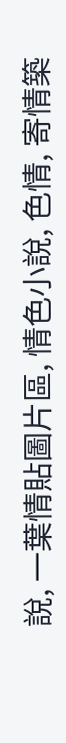說, 一葉情貼圖片區, 情色小說, 色情, 寄情築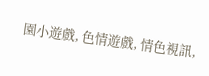園小遊戲, 色情遊戲, 情色視訊,